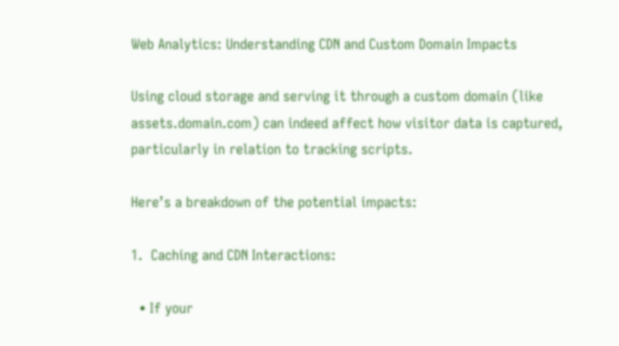Web Analytics: Understanding CDN and Custom Domain Impacts

Using cloud storage and serving it through a custom domain (like assets.domain.com) can indeed affect how visitor data is captured, particularly in relation to tracking scripts.

Here’s a breakdown of the potential impacts:

1.  Caching and CDN Interactions:

  • If your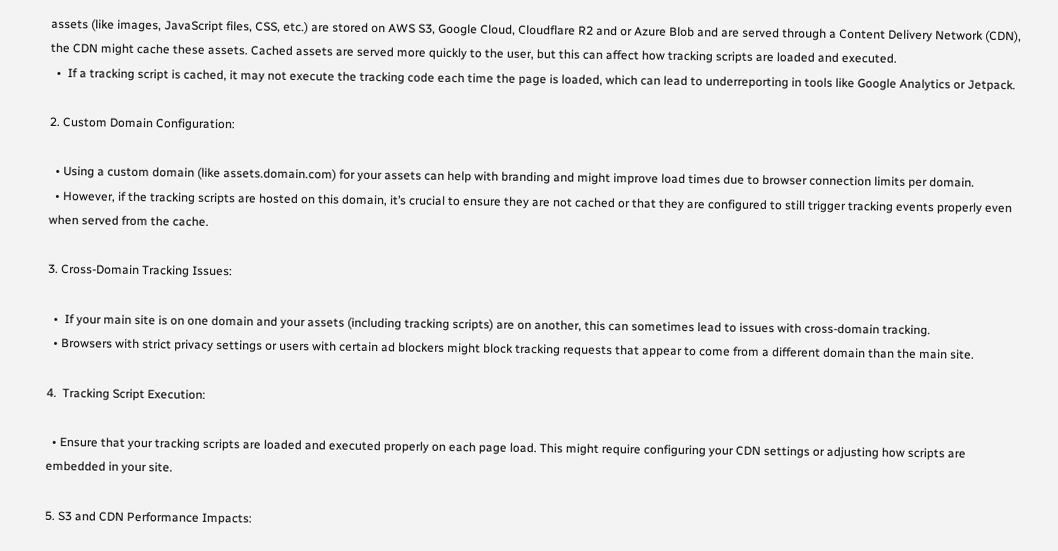assets (like images, JavaScript files, CSS, etc.) are stored on AWS S3, Google Cloud, Cloudflare R2 and or Azure Blob and are served through a Content Delivery Network (CDN), the CDN might cache these assets. Cached assets are served more quickly to the user, but this can affect how tracking scripts are loaded and executed.
  •  If a tracking script is cached, it may not execute the tracking code each time the page is loaded, which can lead to underreporting in tools like Google Analytics or Jetpack.

2. Custom Domain Configuration:

  • Using a custom domain (like assets.domain.com) for your assets can help with branding and might improve load times due to browser connection limits per domain.
  • However, if the tracking scripts are hosted on this domain, it’s crucial to ensure they are not cached or that they are configured to still trigger tracking events properly even when served from the cache.

3. Cross-Domain Tracking Issues:

  •  If your main site is on one domain and your assets (including tracking scripts) are on another, this can sometimes lead to issues with cross-domain tracking.
  • Browsers with strict privacy settings or users with certain ad blockers might block tracking requests that appear to come from a different domain than the main site.

4.  Tracking Script Execution:

  • Ensure that your tracking scripts are loaded and executed properly on each page load. This might require configuring your CDN settings or adjusting how scripts are embedded in your site.

5. S3 and CDN Performance Impacts: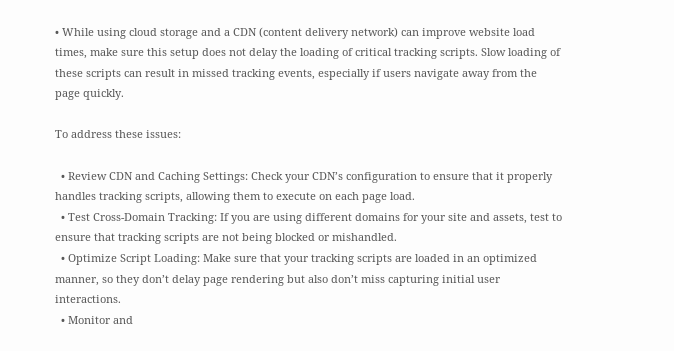• While using cloud storage and a CDN (content delivery network) can improve website load times, make sure this setup does not delay the loading of critical tracking scripts. Slow loading of these scripts can result in missed tracking events, especially if users navigate away from the page quickly.

To address these issues:

  • Review CDN and Caching Settings: Check your CDN’s configuration to ensure that it properly handles tracking scripts, allowing them to execute on each page load.
  • Test Cross-Domain Tracking: If you are using different domains for your site and assets, test to ensure that tracking scripts are not being blocked or mishandled.
  • Optimize Script Loading: Make sure that your tracking scripts are loaded in an optimized manner, so they don’t delay page rendering but also don’t miss capturing initial user interactions.
  • Monitor and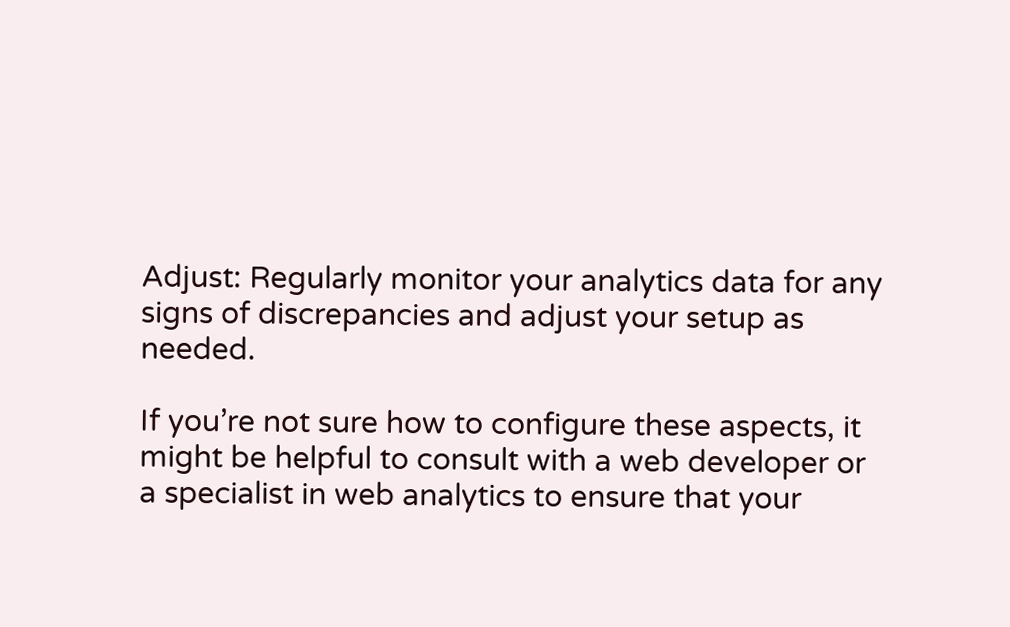Adjust: Regularly monitor your analytics data for any signs of discrepancies and adjust your setup as needed.

If you’re not sure how to configure these aspects, it might be helpful to consult with a web developer or a specialist in web analytics to ensure that your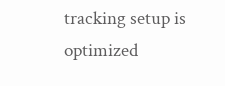tracking setup is optimized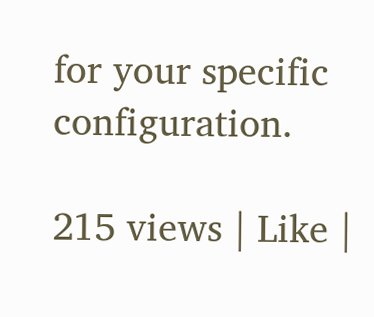for your specific configuration.

215 views | Like |